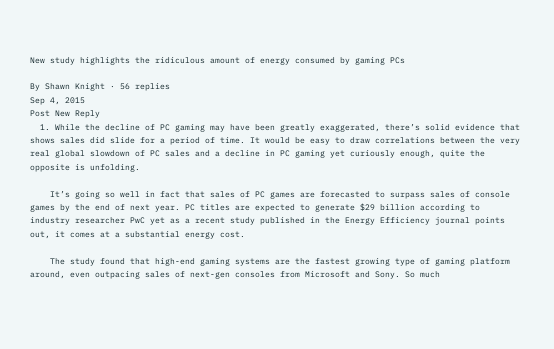New study highlights the ridiculous amount of energy consumed by gaming PCs

By Shawn Knight · 56 replies
Sep 4, 2015
Post New Reply
  1. While the decline of PC gaming may have been greatly exaggerated, there’s solid evidence that shows sales did slide for a period of time. It would be easy to draw correlations between the very real global slowdown of PC sales and a decline in PC gaming yet curiously enough, quite the opposite is unfolding.

    It’s going so well in fact that sales of PC games are forecasted to surpass sales of console games by the end of next year. PC titles are expected to generate $29 billion according to industry researcher PwC yet as a recent study published in the Energy Efficiency journal points out, it comes at a substantial energy cost.

    The study found that high-end gaming systems are the fastest growing type of gaming platform around, even outpacing sales of next-gen consoles from Microsoft and Sony. So much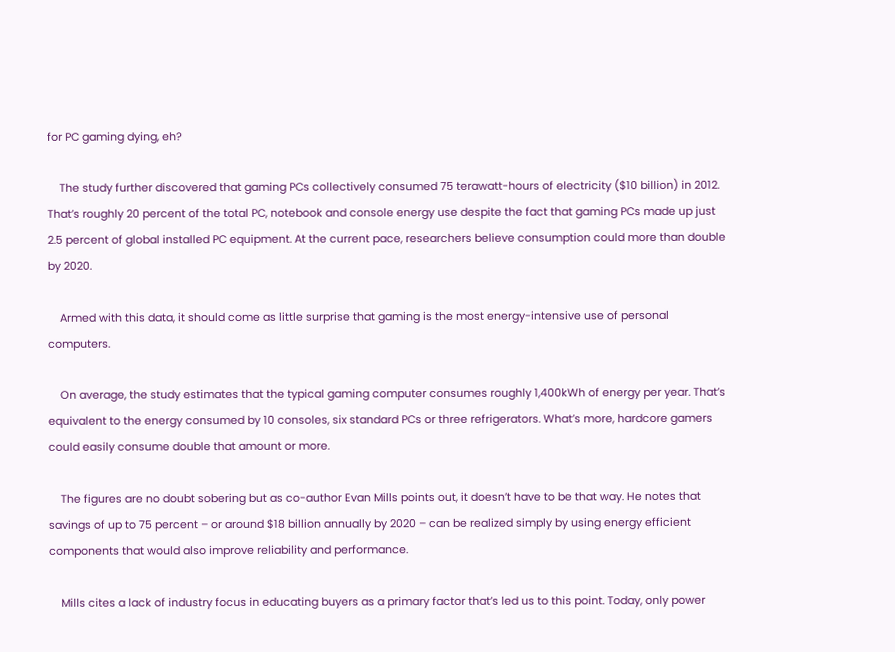for PC gaming dying, eh?

    The study further discovered that gaming PCs collectively consumed 75 terawatt-hours of electricity ($10 billion) in 2012. That’s roughly 20 percent of the total PC, notebook and console energy use despite the fact that gaming PCs made up just 2.5 percent of global installed PC equipment. At the current pace, researchers believe consumption could more than double by 2020.

    Armed with this data, it should come as little surprise that gaming is the most energy-intensive use of personal computers.

    On average, the study estimates that the typical gaming computer consumes roughly 1,400kWh of energy per year. That’s equivalent to the energy consumed by 10 consoles, six standard PCs or three refrigerators. What’s more, hardcore gamers could easily consume double that amount or more.

    The figures are no doubt sobering but as co-author Evan Mills points out, it doesn’t have to be that way. He notes that savings of up to 75 percent – or around $18 billion annually by 2020 – can be realized simply by using energy efficient components that would also improve reliability and performance.

    Mills cites a lack of industry focus in educating buyers as a primary factor that’s led us to this point. Today, only power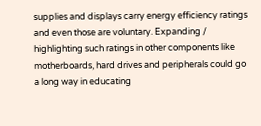supplies and displays carry energy efficiency ratings and even those are voluntary. Expanding / highlighting such ratings in other components like motherboards, hard drives and peripherals could go a long way in educating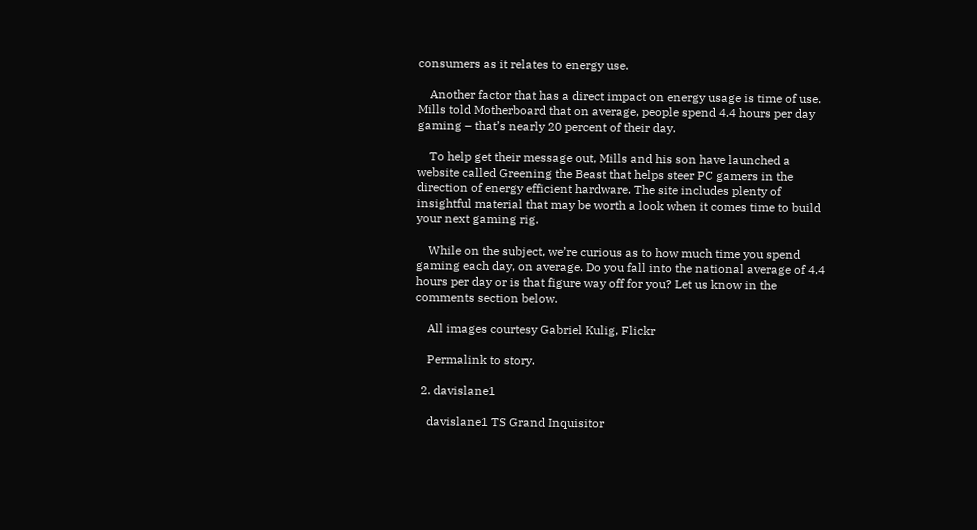consumers as it relates to energy use.

    Another factor that has a direct impact on energy usage is time of use. Mills told Motherboard that on average, people spend 4.4 hours per day gaming – that’s nearly 20 percent of their day.

    To help get their message out, Mills and his son have launched a website called Greening the Beast that helps steer PC gamers in the direction of energy efficient hardware. The site includes plenty of insightful material that may be worth a look when it comes time to build your next gaming rig.

    While on the subject, we’re curious as to how much time you spend gaming each day, on average. Do you fall into the national average of 4.4 hours per day or is that figure way off for you? Let us know in the comments section below.

    All images courtesy Gabriel Kulig, Flickr

    Permalink to story.

  2. davislane1

    davislane1 TS Grand Inquisitor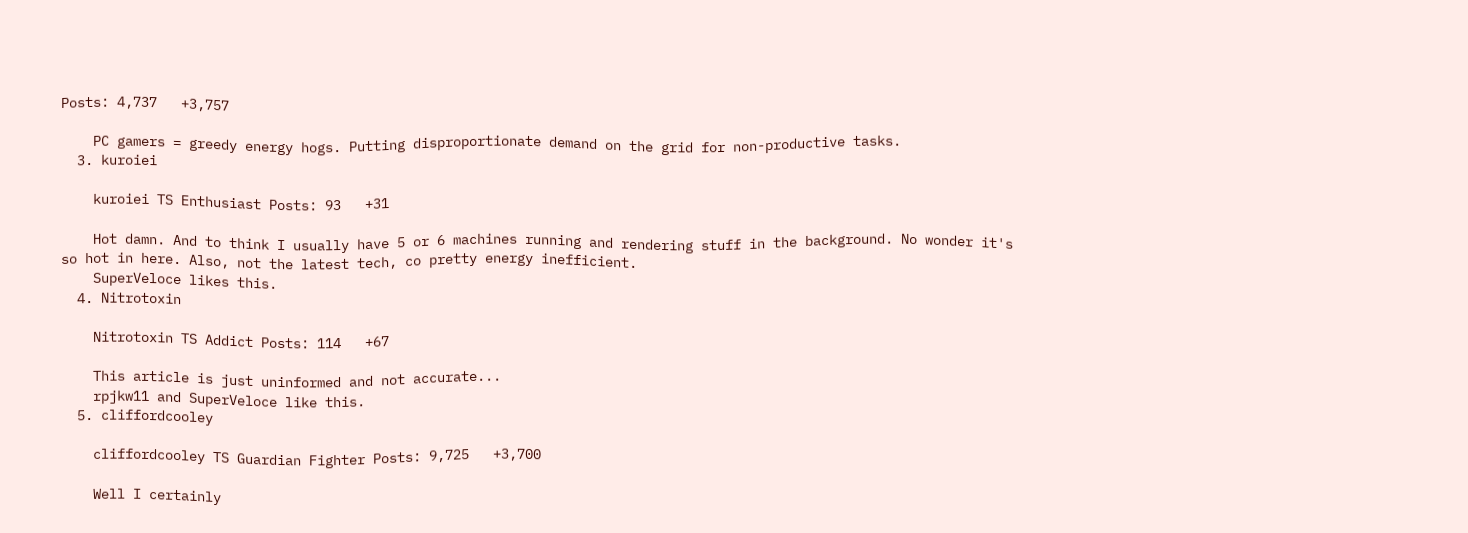Posts: 4,737   +3,757

    PC gamers = greedy energy hogs. Putting disproportionate demand on the grid for non-productive tasks.
  3. kuroiei

    kuroiei TS Enthusiast Posts: 93   +31

    Hot damn. And to think I usually have 5 or 6 machines running and rendering stuff in the background. No wonder it's so hot in here. Also, not the latest tech, co pretty energy inefficient.
    SuperVeloce likes this.
  4. Nitrotoxin

    Nitrotoxin TS Addict Posts: 114   +67

    This article is just uninformed and not accurate...
    rpjkw11 and SuperVeloce like this.
  5. cliffordcooley

    cliffordcooley TS Guardian Fighter Posts: 9,725   +3,700

    Well I certainly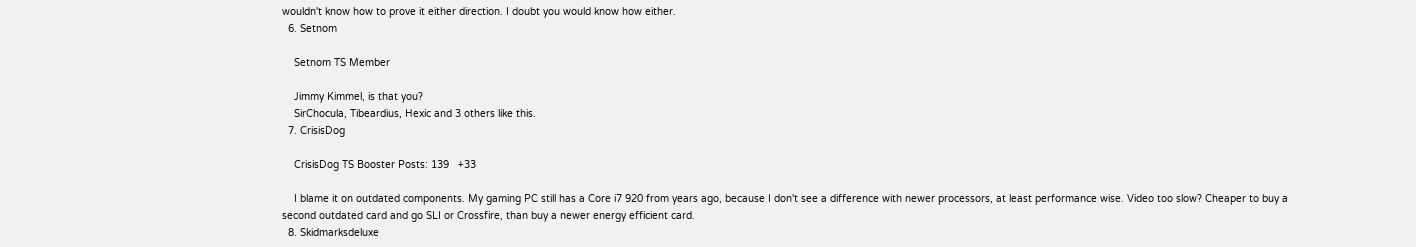wouldn't know how to prove it either direction. I doubt you would know how either.
  6. Setnom

    Setnom TS Member

    Jimmy Kimmel, is that you?
    SirChocula, Tibeardius, Hexic and 3 others like this.
  7. CrisisDog

    CrisisDog TS Booster Posts: 139   +33

    I blame it on outdated components. My gaming PC still has a Core i7 920 from years ago, because I don't see a difference with newer processors, at least performance wise. Video too slow? Cheaper to buy a second outdated card and go SLI or Crossfire, than buy a newer energy efficient card.
  8. Skidmarksdeluxe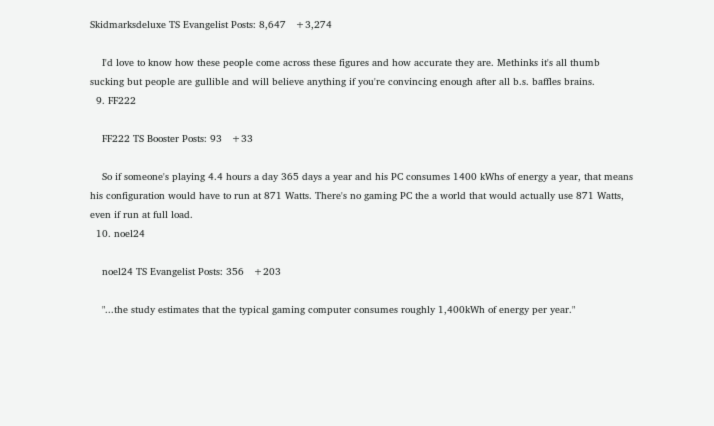Skidmarksdeluxe TS Evangelist Posts: 8,647   +3,274

    I'd love to know how these people come across these figures and how accurate they are. Methinks it's all thumb sucking but people are gullible and will believe anything if you're convincing enough after all b.s. baffles brains.
  9. FF222

    FF222 TS Booster Posts: 93   +33

    So if someone's playing 4.4 hours a day 365 days a year and his PC consumes 1400 kWhs of energy a year, that means his configuration would have to run at 871 Watts. There's no gaming PC the a world that would actually use 871 Watts, even if run at full load.
  10. noel24

    noel24 TS Evangelist Posts: 356   +203

    "...the study estimates that the typical gaming computer consumes roughly 1,400kWh of energy per year."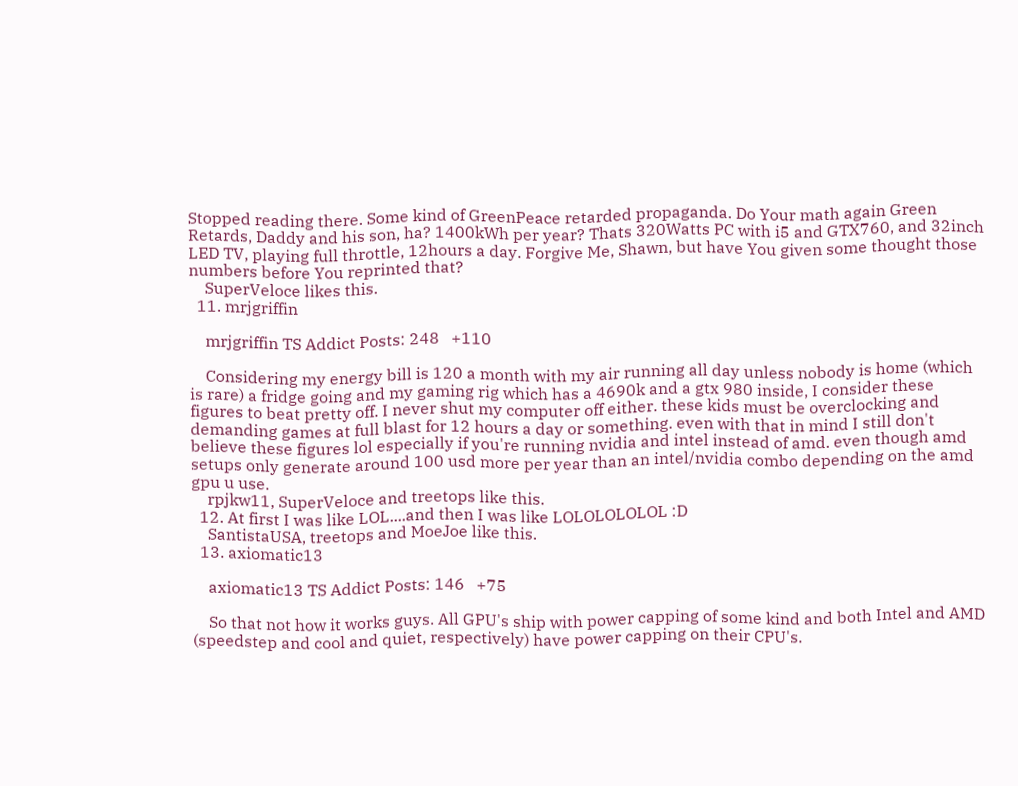Stopped reading there. Some kind of GreenPeace retarded propaganda. Do Your math again Green Retards, Daddy and his son, ha? 1400kWh per year? Thats 320Watts PC with i5 and GTX760, and 32inch LED TV, playing full throttle, 12hours a day. Forgive Me, Shawn, but have You given some thought those numbers before You reprinted that?
    SuperVeloce likes this.
  11. mrjgriffin

    mrjgriffin TS Addict Posts: 248   +110

    Considering my energy bill is 120 a month with my air running all day unless nobody is home (which is rare) a fridge going and my gaming rig which has a 4690k and a gtx 980 inside, I consider these figures to beat pretty off. I never shut my computer off either. these kids must be overclocking and demanding games at full blast for 12 hours a day or something. even with that in mind I still don't believe these figures lol especially if you're running nvidia and intel instead of amd. even though amd setups only generate around 100 usd more per year than an intel/nvidia combo depending on the amd gpu u use.
    rpjkw11, SuperVeloce and treetops like this.
  12. At first I was like LOL....and then I was like LOLOLOLOLOL :D
    SantistaUSA, treetops and MoeJoe like this.
  13. axiomatic13

    axiomatic13 TS Addict Posts: 146   +75

    So that not how it works guys. All GPU's ship with power capping of some kind and both Intel and AMD (speedstep and cool and quiet, respectively) have power capping on their CPU's.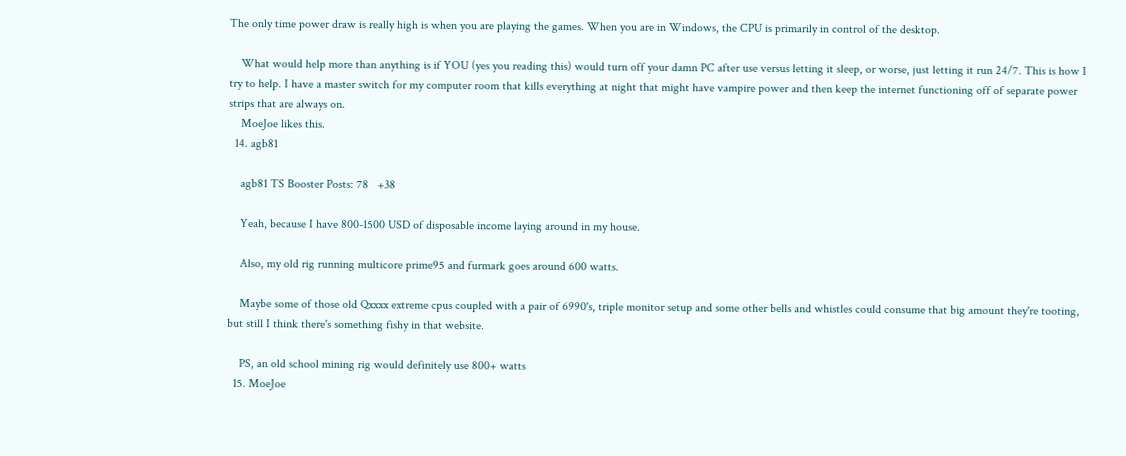The only time power draw is really high is when you are playing the games. When you are in Windows, the CPU is primarily in control of the desktop.

    What would help more than anything is if YOU (yes you reading this) would turn off your damn PC after use versus letting it sleep, or worse, just letting it run 24/7. This is how I try to help. I have a master switch for my computer room that kills everything at night that might have vampire power and then keep the internet functioning off of separate power strips that are always on.
    MoeJoe likes this.
  14. agb81

    agb81 TS Booster Posts: 78   +38

    Yeah, because I have 800-1500 USD of disposable income laying around in my house.

    Also, my old rig running multicore prime95 and furmark goes around 600 watts.

    Maybe some of those old Qxxxx extreme cpus coupled with a pair of 6990's, triple monitor setup and some other bells and whistles could consume that big amount they're tooting, but still I think there's something fishy in that website.

    PS, an old school mining rig would definitely use 800+ watts
  15. MoeJoe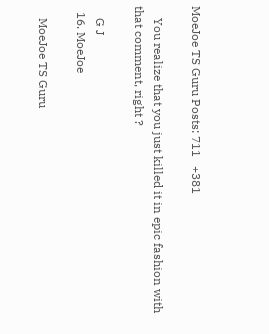MoeJoe TS Guru Posts: 711   +381

    You realize that you just killed it in epic fashion with that comment, right ?

    G J
  16. MoeJoe

    MoeJoe TS Guru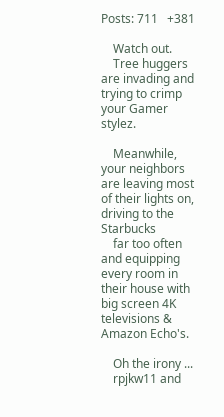Posts: 711   +381

    Watch out.
    Tree huggers are invading and trying to crimp your Gamer stylez.

    Meanwhile, your neighbors are leaving most of their lights on, driving to the Starbucks
    far too often and equipping every room in their house with big screen 4K televisions & Amazon Echo's.

    Oh the irony ...
    rpjkw11 and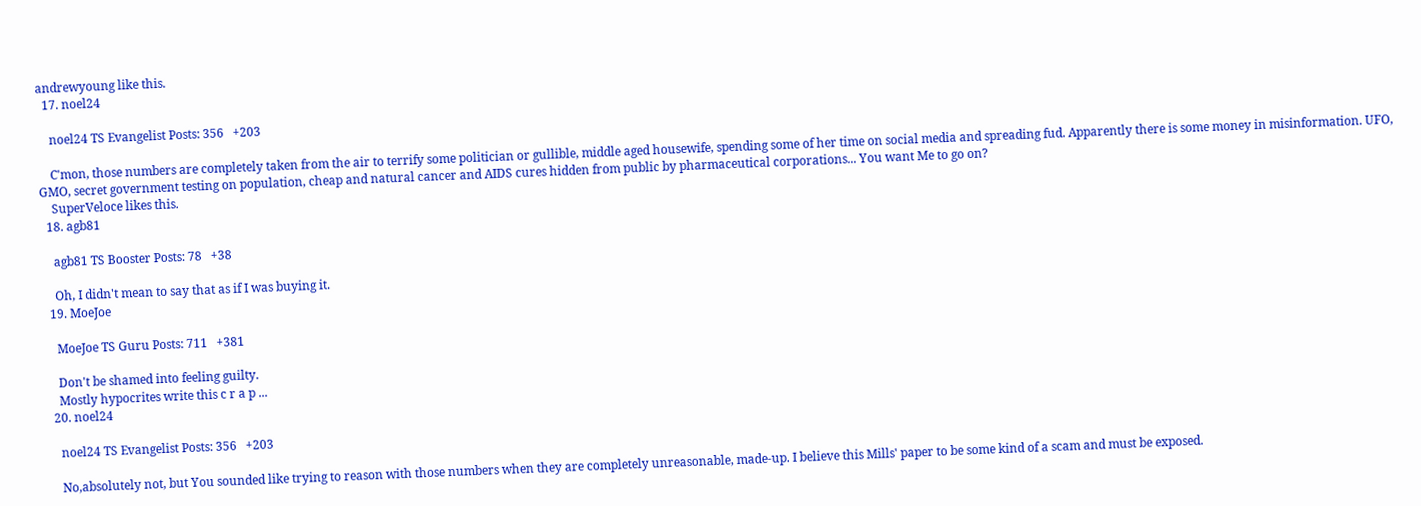andrewyoung like this.
  17. noel24

    noel24 TS Evangelist Posts: 356   +203

    C'mon, those numbers are completely taken from the air to terrify some politician or gullible, middle aged housewife, spending some of her time on social media and spreading fud. Apparently there is some money in misinformation. UFO, GMO, secret government testing on population, cheap and natural cancer and AIDS cures hidden from public by pharmaceutical corporations... You want Me to go on?
    SuperVeloce likes this.
  18. agb81

    agb81 TS Booster Posts: 78   +38

    Oh, I didn't mean to say that as if I was buying it.
  19. MoeJoe

    MoeJoe TS Guru Posts: 711   +381

    Don't be shamed into feeling guilty.
    Mostly hypocrites write this c r a p ...
  20. noel24

    noel24 TS Evangelist Posts: 356   +203

    No,absolutely not, but You sounded like trying to reason with those numbers when they are completely unreasonable, made-up. I believe this Mills' paper to be some kind of a scam and must be exposed.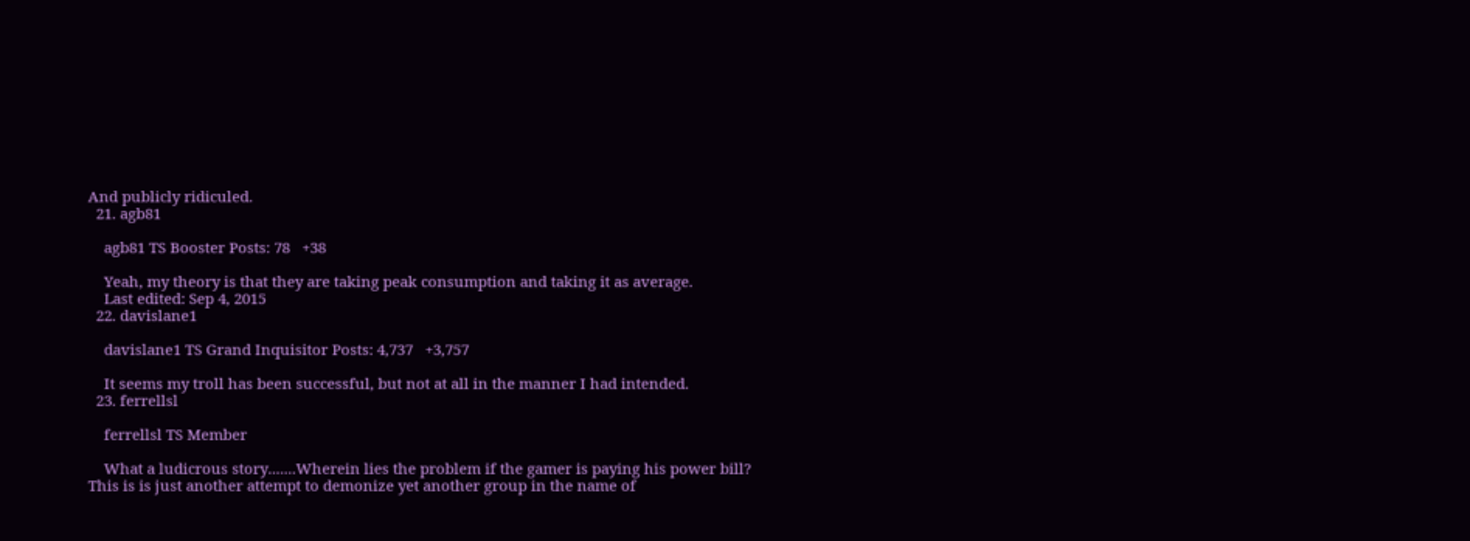And publicly ridiculed.
  21. agb81

    agb81 TS Booster Posts: 78   +38

    Yeah, my theory is that they are taking peak consumption and taking it as average.
    Last edited: Sep 4, 2015
  22. davislane1

    davislane1 TS Grand Inquisitor Posts: 4,737   +3,757

    It seems my troll has been successful, but not at all in the manner I had intended.
  23. ferrellsl

    ferrellsl TS Member

    What a ludicrous story.......Wherein lies the problem if the gamer is paying his power bill? This is is just another attempt to demonize yet another group in the name of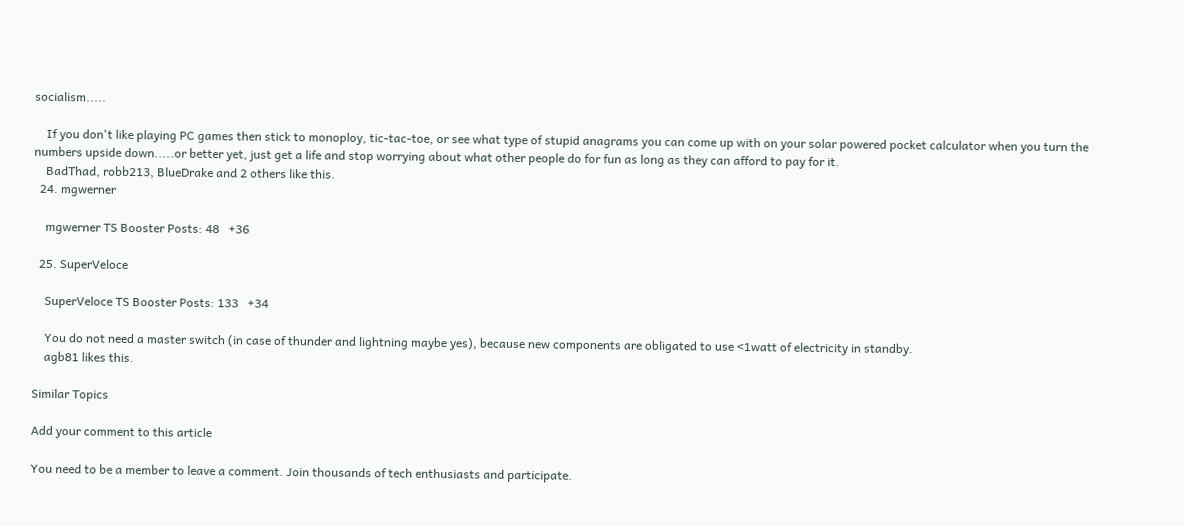socialism.....

    If you don't like playing PC games then stick to monoploy, tic-tac-toe, or see what type of stupid anagrams you can come up with on your solar powered pocket calculator when you turn the numbers upside down.....or better yet, just get a life and stop worrying about what other people do for fun as long as they can afford to pay for it.
    BadThad, robb213, BlueDrake and 2 others like this.
  24. mgwerner

    mgwerner TS Booster Posts: 48   +36

  25. SuperVeloce

    SuperVeloce TS Booster Posts: 133   +34

    You do not need a master switch (in case of thunder and lightning maybe yes), because new components are obligated to use <1watt of electricity in standby.
    agb81 likes this.

Similar Topics

Add your comment to this article

You need to be a member to leave a comment. Join thousands of tech enthusiasts and participate.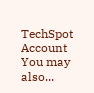TechSpot Account You may also...